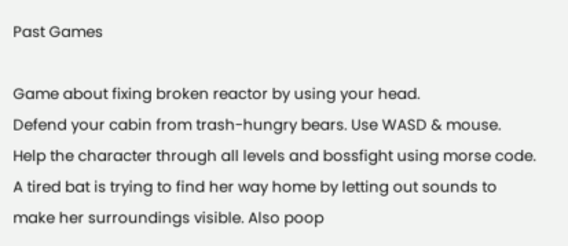Past Games

Game about fixing broken reactor by using your head.
Defend your cabin from trash-hungry bears. Use WASD & mouse.
Help the character through all levels and bossfight using morse code.
A tired bat is trying to find her way home by letting out sounds to make her surroundings visible. Also poop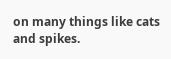on many things like cats and spikes.